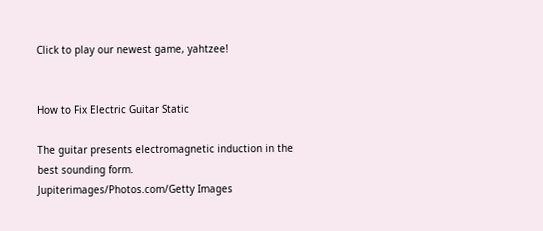Click to play our newest game, yahtzee!


How to Fix Electric Guitar Static

The guitar presents electromagnetic induction in the best sounding form.
Jupiterimages/Photos.com/Getty Images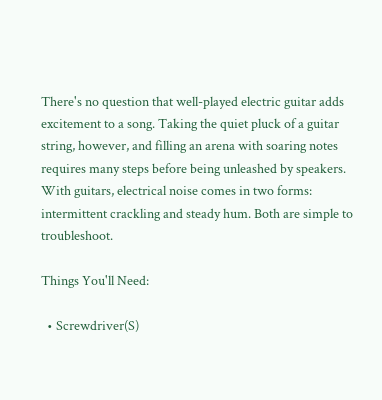There's no question that well-played electric guitar adds excitement to a song. Taking the quiet pluck of a guitar string, however, and filling an arena with soaring notes requires many steps before being unleashed by speakers. With guitars, electrical noise comes in two forms: intermittent crackling and steady hum. Both are simple to troubleshoot.

Things You'll Need:

  • Screwdriver(S)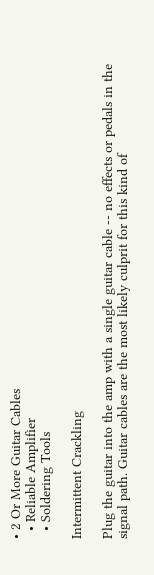• 2 Or More Guitar Cables
  • Reliable Amplifier
  • Soldering Tools

Intermittent Crackling

Plug the guitar into the amp with a single guitar cable -- no effects or pedals in the signal path. Guitar cables are the most likely culprit for this kind of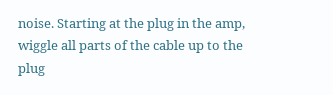noise. Starting at the plug in the amp, wiggle all parts of the cable up to the plug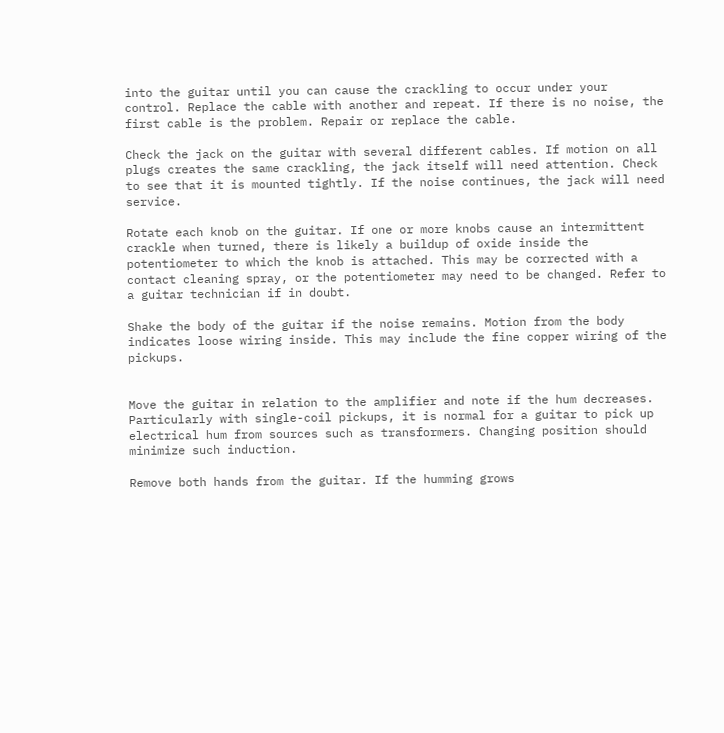into the guitar until you can cause the crackling to occur under your control. Replace the cable with another and repeat. If there is no noise, the first cable is the problem. Repair or replace the cable.

Check the jack on the guitar with several different cables. If motion on all plugs creates the same crackling, the jack itself will need attention. Check to see that it is mounted tightly. If the noise continues, the jack will need service.

Rotate each knob on the guitar. If one or more knobs cause an intermittent crackle when turned, there is likely a buildup of oxide inside the potentiometer to which the knob is attached. This may be corrected with a contact cleaning spray, or the potentiometer may need to be changed. Refer to a guitar technician if in doubt.

Shake the body of the guitar if the noise remains. Motion from the body indicates loose wiring inside. This may include the fine copper wiring of the pickups.


Move the guitar in relation to the amplifier and note if the hum decreases. Particularly with single-coil pickups, it is normal for a guitar to pick up electrical hum from sources such as transformers. Changing position should minimize such induction.

Remove both hands from the guitar. If the humming grows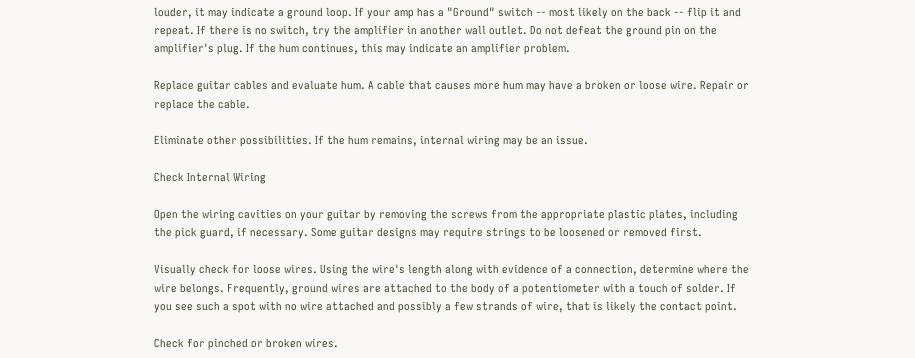louder, it may indicate a ground loop. If your amp has a "Ground" switch -- most likely on the back -- flip it and repeat. If there is no switch, try the amplifier in another wall outlet. Do not defeat the ground pin on the amplifier's plug. If the hum continues, this may indicate an amplifier problem.

Replace guitar cables and evaluate hum. A cable that causes more hum may have a broken or loose wire. Repair or replace the cable.

Eliminate other possibilities. If the hum remains, internal wiring may be an issue.

Check Internal Wiring

Open the wiring cavities on your guitar by removing the screws from the appropriate plastic plates, including the pick guard, if necessary. Some guitar designs may require strings to be loosened or removed first.

Visually check for loose wires. Using the wire's length along with evidence of a connection, determine where the wire belongs. Frequently, ground wires are attached to the body of a potentiometer with a touch of solder. If you see such a spot with no wire attached and possibly a few strands of wire, that is likely the contact point.

Check for pinched or broken wires.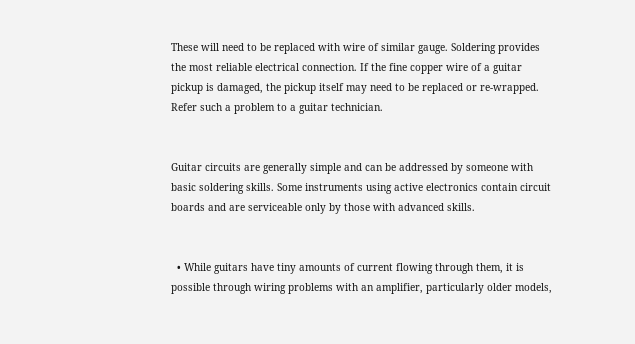These will need to be replaced with wire of similar gauge. Soldering provides the most reliable electrical connection. If the fine copper wire of a guitar pickup is damaged, the pickup itself may need to be replaced or re-wrapped. Refer such a problem to a guitar technician.


Guitar circuits are generally simple and can be addressed by someone with basic soldering skills. Some instruments using active electronics contain circuit boards and are serviceable only by those with advanced skills.


  • While guitars have tiny amounts of current flowing through them, it is possible through wiring problems with an amplifier, particularly older models,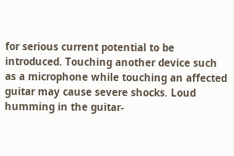for serious current potential to be introduced. Touching another device such as a microphone while touching an affected guitar may cause severe shocks. Loud humming in the guitar-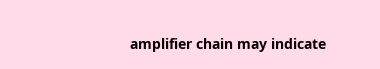amplifier chain may indicate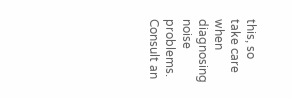this, so take care when diagnosing noise problems. Consult an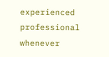experienced professional whenever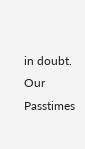in doubt.
Our Passtimes